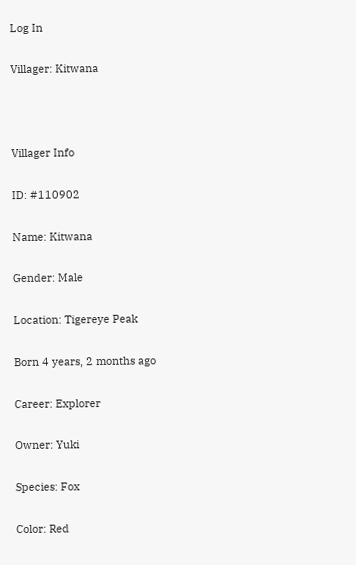Log In

Villager: Kitwana



Villager Info

ID: #110902

Name: Kitwana

Gender: Male

Location: Tigereye Peak

Born 4 years, 2 months ago

Career: Explorer

Owner: Yuki

Species: Fox

Color: Red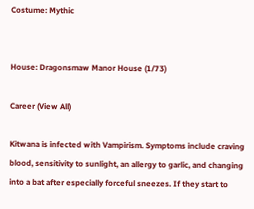Costume: Mythic


House: Dragonsmaw Manor House (1/73)

Career (View All)

Kitwana is infected with Vampirism. Symptoms include craving blood, sensitivity to sunlight, an allergy to garlic, and changing into a bat after especially forceful sneezes. If they start to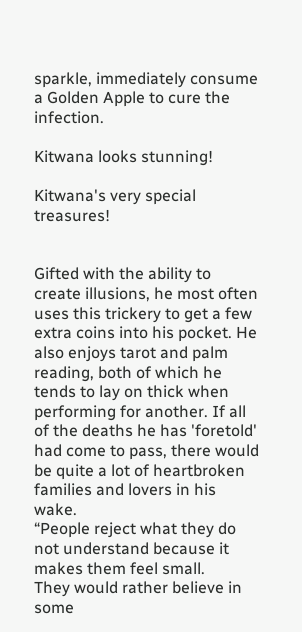sparkle, immediately consume a Golden Apple to cure the infection.

Kitwana looks stunning!

Kitwana's very special treasures!


Gifted with the ability to create illusions, he most often uses this trickery to get a few extra coins into his pocket. He also enjoys tarot and palm reading, both of which he tends to lay on thick when performing for another. If all of the deaths he has 'foretold' had come to pass, there would be quite a lot of heartbroken families and lovers in his wake.
“People reject what they do not understand because it makes them feel small.
They would rather believe in some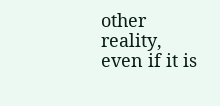other reality,
even if it is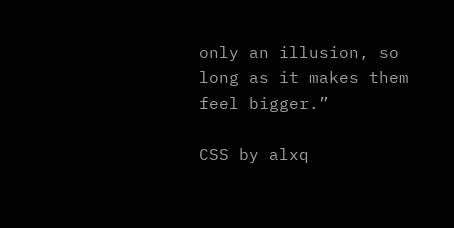only an illusion, so long as it makes them feel bigger.”

CSS by alxq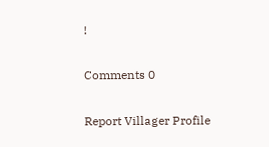!

Comments 0

Report Villager Profile